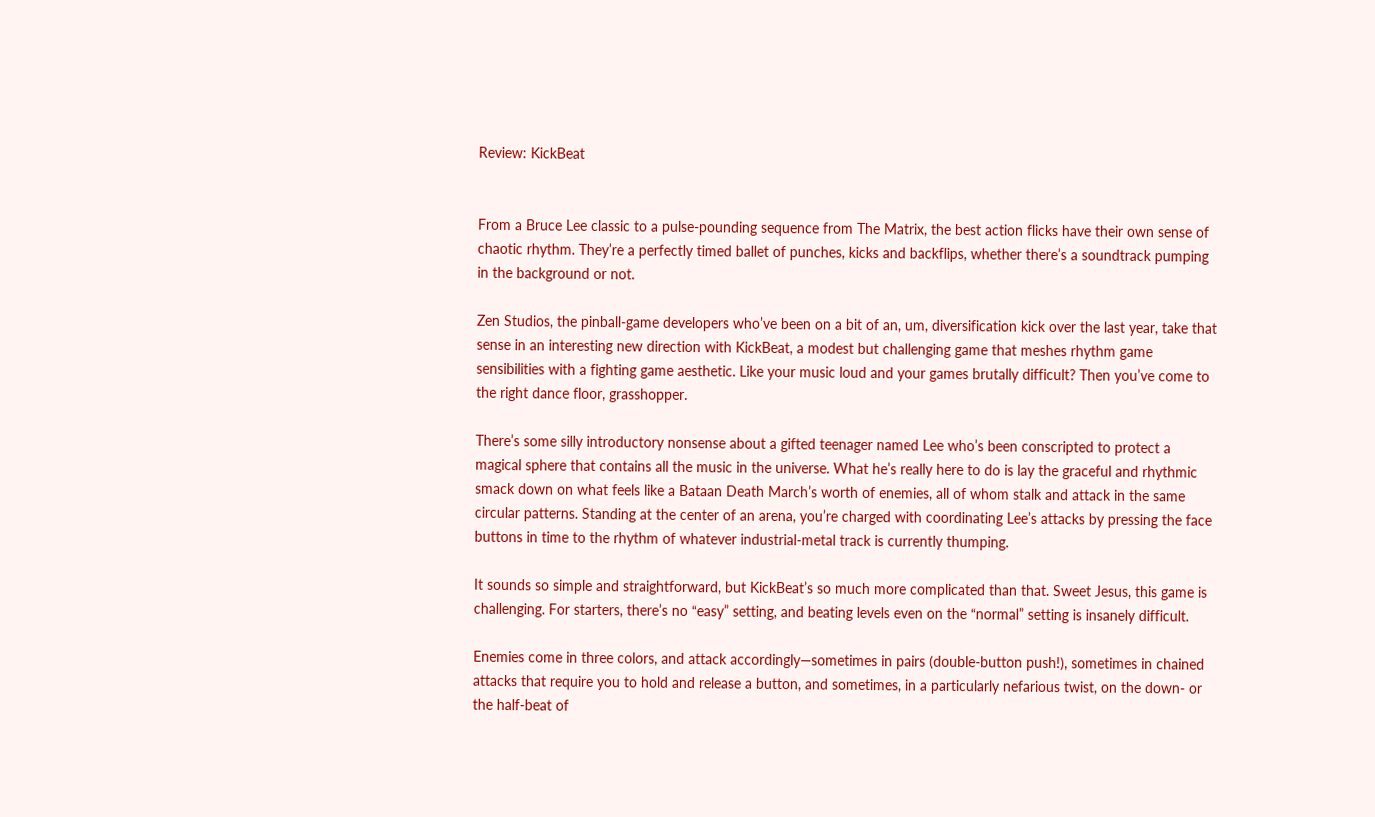Review: KickBeat


From a Bruce Lee classic to a pulse-pounding sequence from The Matrix, the best action flicks have their own sense of chaotic rhythm. They’re a perfectly timed ballet of punches, kicks and backflips, whether there’s a soundtrack pumping in the background or not.

Zen Studios, the pinball-game developers who’ve been on a bit of an, um, diversification kick over the last year, take that sense in an interesting new direction with KickBeat, a modest but challenging game that meshes rhythm game sensibilities with a fighting game aesthetic. Like your music loud and your games brutally difficult? Then you’ve come to the right dance floor, grasshopper.

There’s some silly introductory nonsense about a gifted teenager named Lee who’s been conscripted to protect a magical sphere that contains all the music in the universe. What he’s really here to do is lay the graceful and rhythmic smack down on what feels like a Bataan Death March’s worth of enemies, all of whom stalk and attack in the same circular patterns. Standing at the center of an arena, you’re charged with coordinating Lee’s attacks by pressing the face buttons in time to the rhythm of whatever industrial-metal track is currently thumping.

It sounds so simple and straightforward, but KickBeat’s so much more complicated than that. Sweet Jesus, this game is challenging. For starters, there’s no “easy” setting, and beating levels even on the “normal” setting is insanely difficult.

Enemies come in three colors, and attack accordingly—sometimes in pairs (double-button push!), sometimes in chained attacks that require you to hold and release a button, and sometimes, in a particularly nefarious twist, on the down- or the half-beat of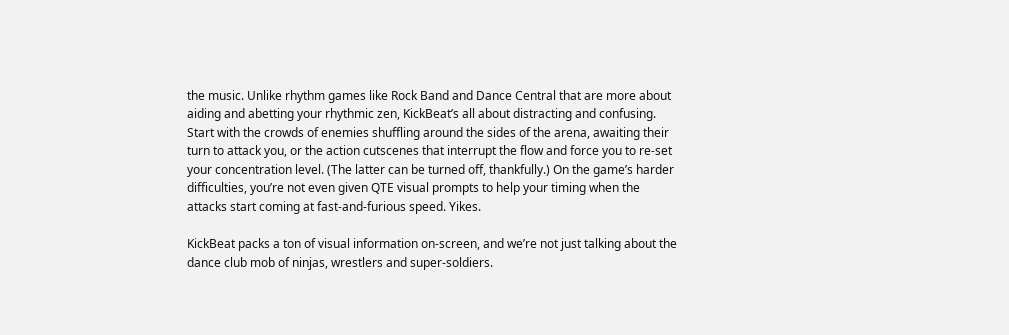the music. Unlike rhythm games like Rock Band and Dance Central that are more about aiding and abetting your rhythmic zen, KickBeat’s all about distracting and confusing. Start with the crowds of enemies shuffling around the sides of the arena, awaiting their turn to attack you, or the action cutscenes that interrupt the flow and force you to re-set your concentration level. (The latter can be turned off, thankfully.) On the game’s harder difficulties, you’re not even given QTE visual prompts to help your timing when the attacks start coming at fast-and-furious speed. Yikes.

KickBeat packs a ton of visual information on-screen, and we’re not just talking about the dance club mob of ninjas, wrestlers and super-soldiers.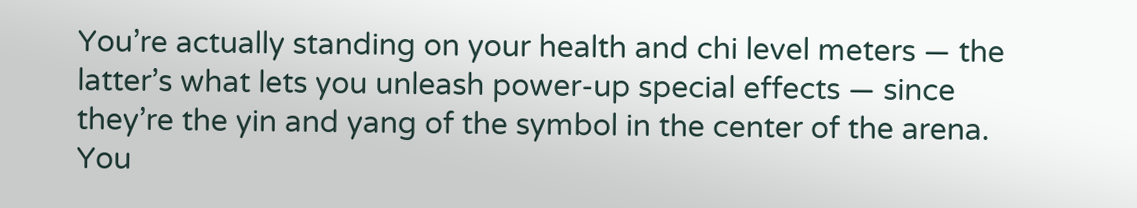You’re actually standing on your health and chi level meters — the latter’s what lets you unleash power-up special effects — since they’re the yin and yang of the symbol in the center of the arena. You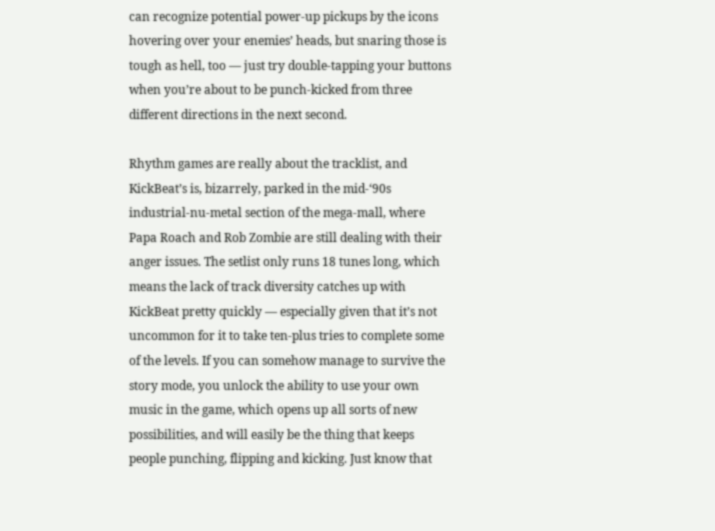can recognize potential power-up pickups by the icons hovering over your enemies’ heads, but snaring those is tough as hell, too — just try double-tapping your buttons when you’re about to be punch-kicked from three different directions in the next second.

Rhythm games are really about the tracklist, and KickBeat’s is, bizarrely, parked in the mid-‘90s industrial-nu-metal section of the mega-mall, where Papa Roach and Rob Zombie are still dealing with their anger issues. The setlist only runs 18 tunes long, which means the lack of track diversity catches up with KickBeat pretty quickly — especially given that it’s not uncommon for it to take ten-plus tries to complete some of the levels. If you can somehow manage to survive the story mode, you unlock the ability to use your own music in the game, which opens up all sorts of new possibilities, and will easily be the thing that keeps people punching, flipping and kicking. Just know that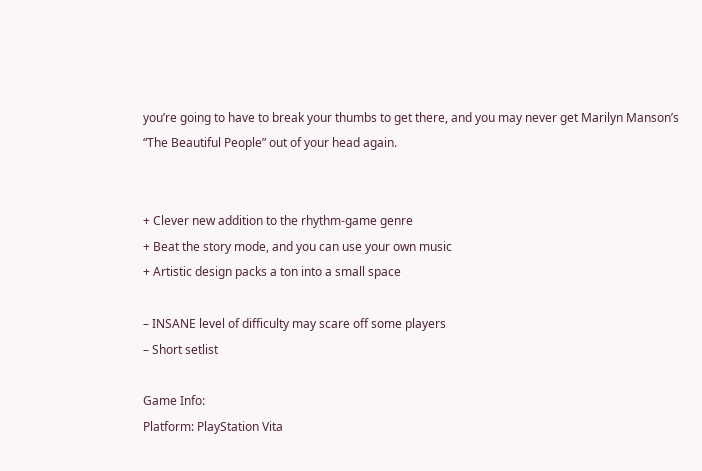you’re going to have to break your thumbs to get there, and you may never get Marilyn Manson’s “The Beautiful People” out of your head again.


+ Clever new addition to the rhythm-game genre
+ Beat the story mode, and you can use your own music
+ Artistic design packs a ton into a small space

– INSANE level of difficulty may scare off some players
– Short setlist

Game Info:
Platform: PlayStation Vita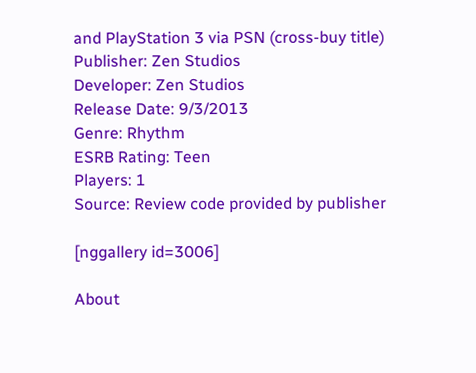and PlayStation 3 via PSN (cross-buy title)
Publisher: Zen Studios
Developer: Zen Studios
Release Date: 9/3/2013
Genre: Rhythm
ESRB Rating: Teen
Players: 1
Source: Review code provided by publisher

[nggallery id=3006]

About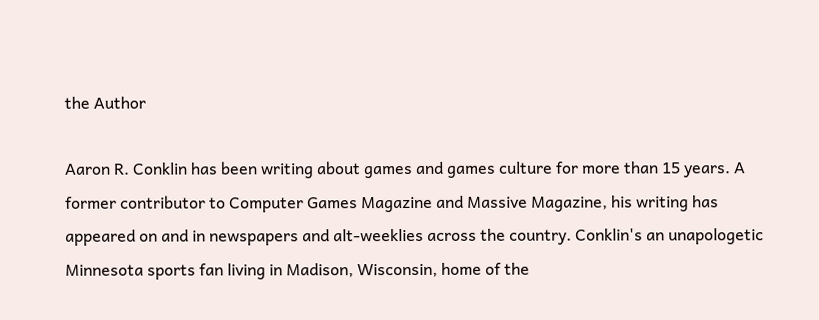the Author

Aaron R. Conklin has been writing about games and games culture for more than 15 years. A former contributor to Computer Games Magazine and Massive Magazine, his writing has appeared on and in newspapers and alt-weeklies across the country. Conklin's an unapologetic Minnesota sports fan living in Madison, Wisconsin, home of the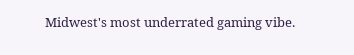Midwest's most underrated gaming vibe.